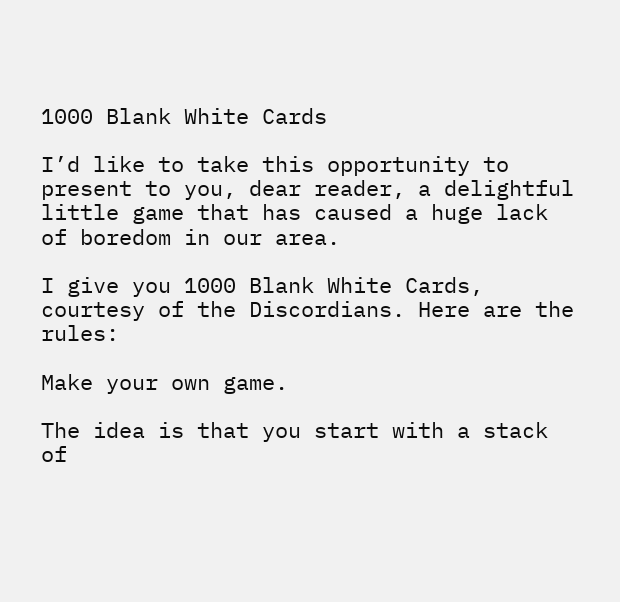1000 Blank White Cards

I’d like to take this opportunity to present to you, dear reader, a delightful little game that has caused a huge lack of boredom in our area.

I give you 1000 Blank White Cards, courtesy of the Discordians. Here are the rules:

Make your own game.

The idea is that you start with a stack of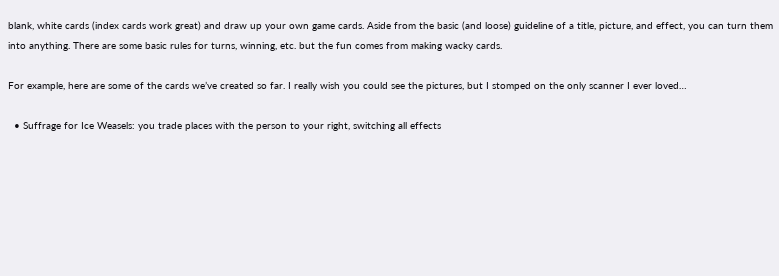blank, white cards (index cards work great) and draw up your own game cards. Aside from the basic (and loose) guideline of a title, picture, and effect, you can turn them into anything. There are some basic rules for turns, winning, etc. but the fun comes from making wacky cards.

For example, here are some of the cards we’ve created so far. I really wish you could see the pictures, but I stomped on the only scanner I ever loved…

  • Suffrage for Ice Weasels: you trade places with the person to your right, switching all effects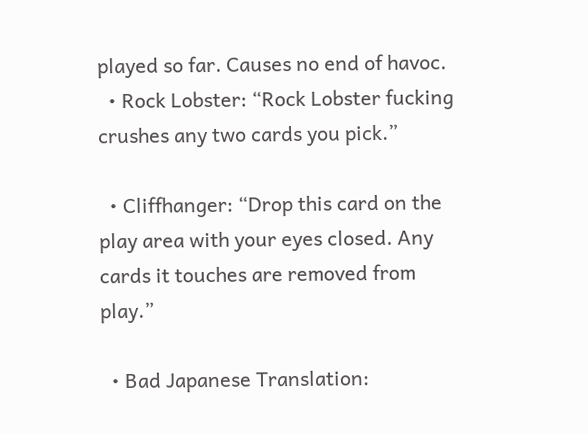played so far. Causes no end of havoc.
  • Rock Lobster: “Rock Lobster fucking crushes any two cards you pick.”

  • Cliffhanger: “Drop this card on the play area with your eyes closed. Any cards it touches are removed from play.”

  • Bad Japanese Translation: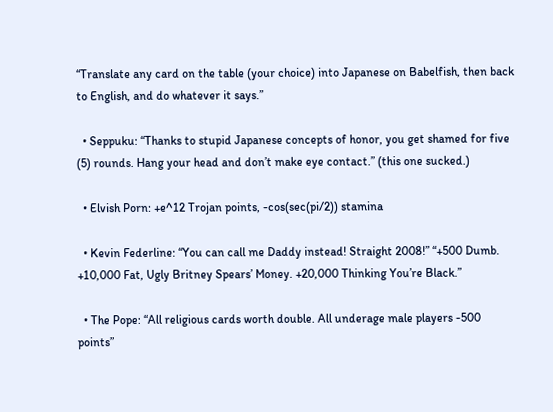“Translate any card on the table (your choice) into Japanese on Babelfish, then back to English, and do whatever it says.”

  • Seppuku: “Thanks to stupid Japanese concepts of honor, you get shamed for five (5) rounds. Hang your head and don’t make eye contact.” (this one sucked.)

  • Elvish Porn: +e^12 Trojan points, -cos(sec(pi/2)) stamina

  • Kevin Federline: “You can call me Daddy instead! Straight 2008!” “+500 Dumb. +10,000 Fat, Ugly Britney Spears’ Money. +20,000 Thinking You’re Black.”

  • The Pope: “All religious cards worth double. All underage male players -500 points”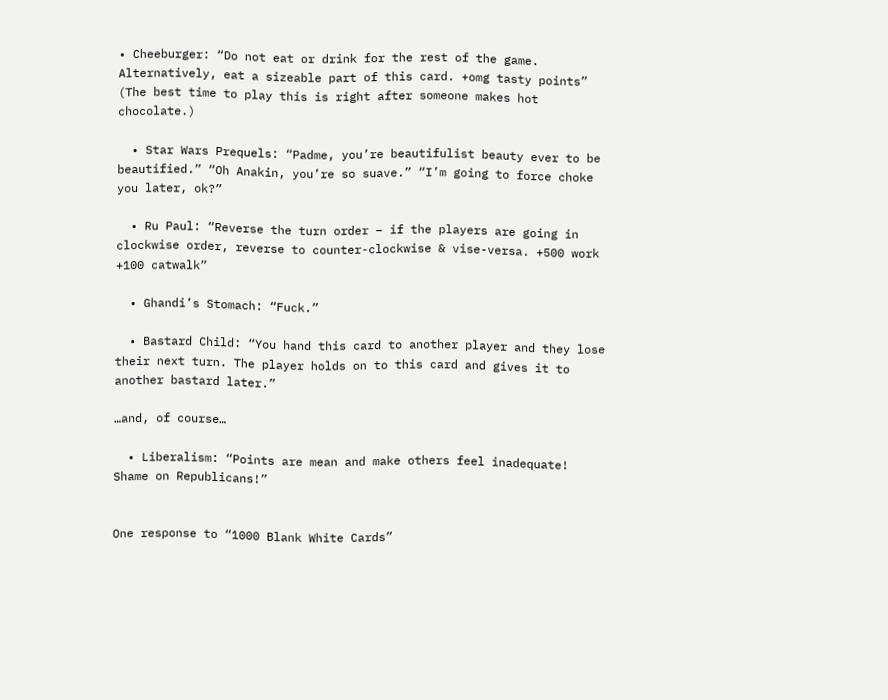• Cheeburger: “Do not eat or drink for the rest of the game. Alternatively, eat a sizeable part of this card. +omg tasty points” (The best time to play this is right after someone makes hot chocolate.)

  • Star Wars Prequels: “Padme, you’re beautifulist beauty ever to be beautified.” “Oh Anakin, you’re so suave.” “I’m going to force choke you later, ok?”

  • Ru Paul: “Reverse the turn order – if the players are going in clockwise order, reverse to counter-clockwise & vise-versa. +500 work +100 catwalk”

  • Ghandi’s Stomach: “Fuck.”

  • Bastard Child: “You hand this card to another player and they lose their next turn. The player holds on to this card and gives it to another bastard later.”

…and, of course…

  • Liberalism: “Points are mean and make others feel inadequate! Shame on Republicans!”


One response to “1000 Blank White Cards”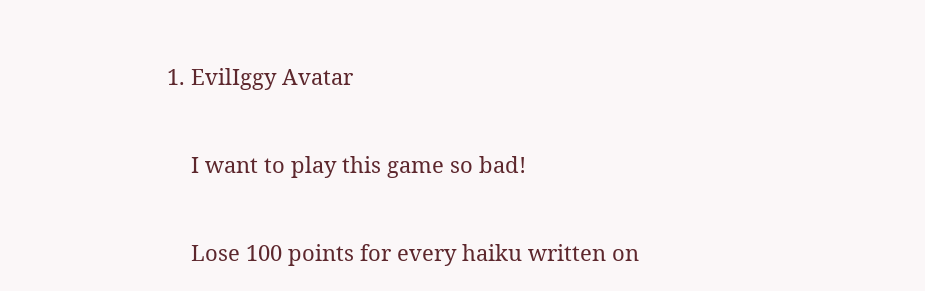1. EvilIggy Avatar

    I want to play this game so bad!

    Lose 100 points for every haiku written on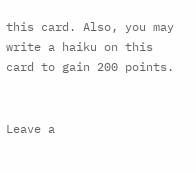this card. Also, you may write a haiku on this card to gain 200 points.


Leave a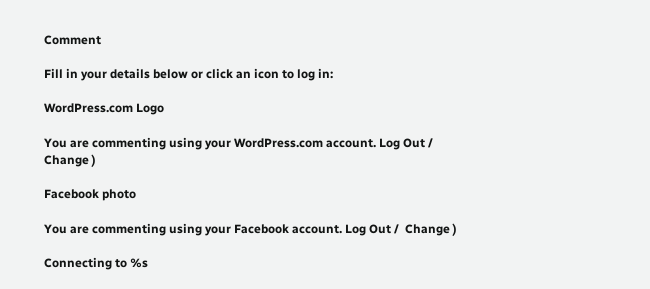Comment

Fill in your details below or click an icon to log in:

WordPress.com Logo

You are commenting using your WordPress.com account. Log Out /  Change )

Facebook photo

You are commenting using your Facebook account. Log Out /  Change )

Connecting to %s